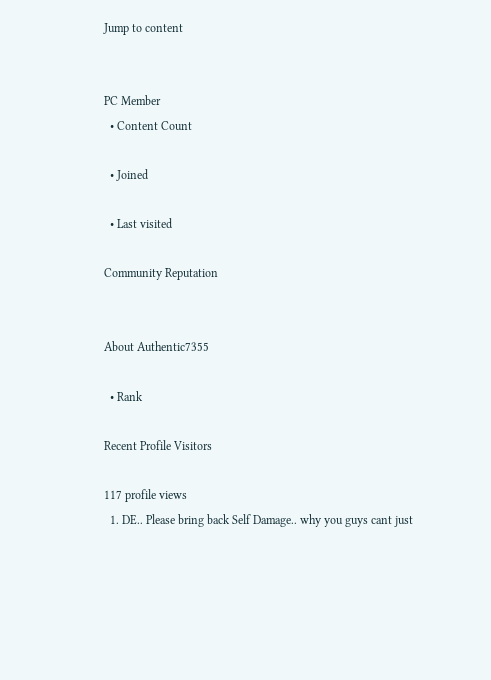Jump to content


PC Member
  • Content Count

  • Joined

  • Last visited

Community Reputation


About Authentic7355

  • Rank

Recent Profile Visitors

117 profile views
  1. DE.. Please bring back Self Damage.. why you guys cant just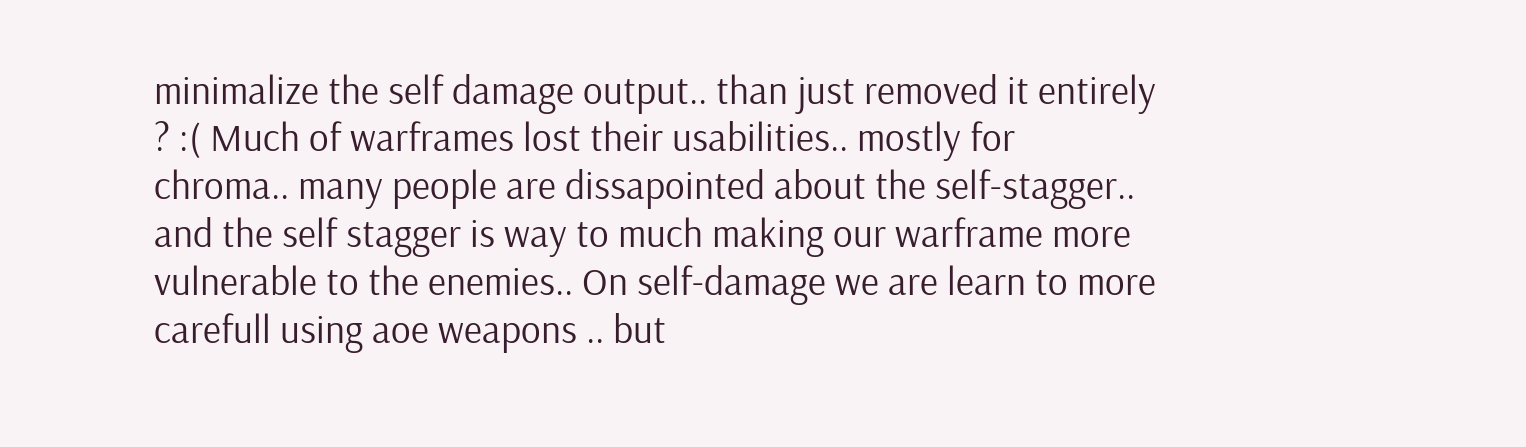minimalize the self damage output.. than just removed it entirely ? :( Much of warframes lost their usabilities.. mostly for chroma.. many people are dissapointed about the self-stagger.. and the self stagger is way to much making our warframe more vulnerable to the enemies.. On self-damage we are learn to more carefull using aoe weapons .. but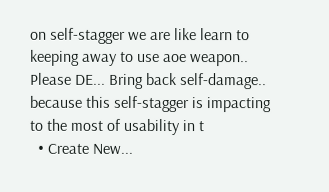on self-stagger we are like learn to keeping away to use aoe weapon.. Please DE... Bring back self-damage.. because this self-stagger is impacting to the most of usability in t
  • Create New...